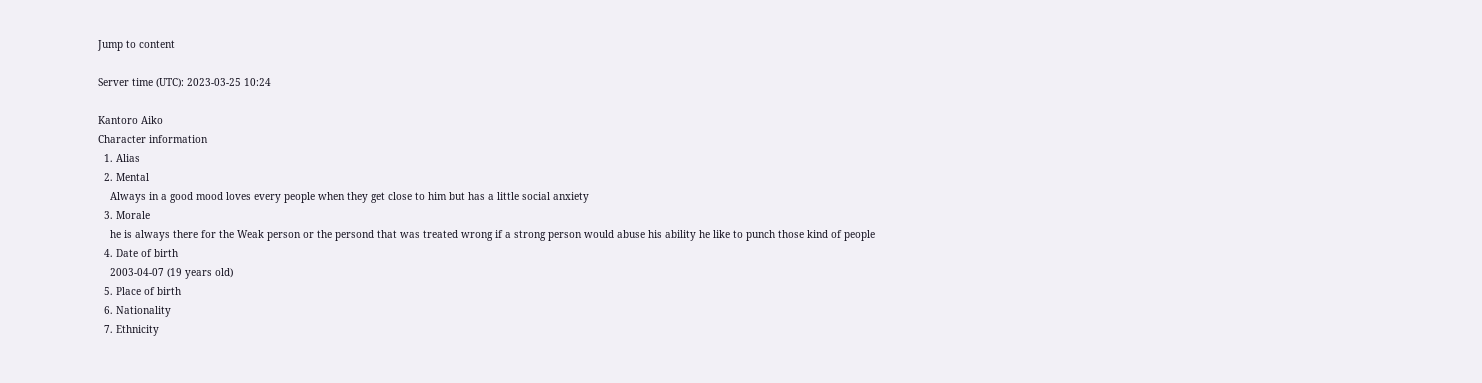Jump to content

Server time (UTC): 2023-03-25 10:24

Kantoro Aiko
Character information
  1. Alias
  2. Mental
    Always in a good mood loves every people when they get close to him but has a little social anxiety
  3. Morale
    he is always there for the Weak person or the persond that was treated wrong if a strong person would abuse his ability he like to punch those kind of people
  4. Date of birth
    2003-04-07 (19 years old)
  5. Place of birth
  6. Nationality
  7. Ethnicity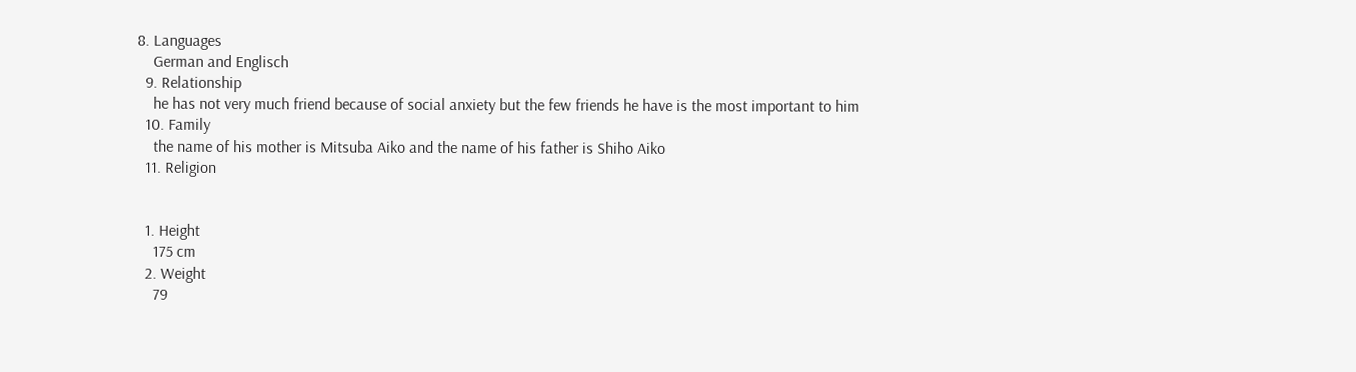8. Languages
    German and Englisch
  9. Relationship
    he has not very much friend because of social anxiety but the few friends he have is the most important to him
  10. Family
    the name of his mother is Mitsuba Aiko and the name of his father is Shiho Aiko
  11. Religion


  1. Height
    175 cm
  2. Weight
    79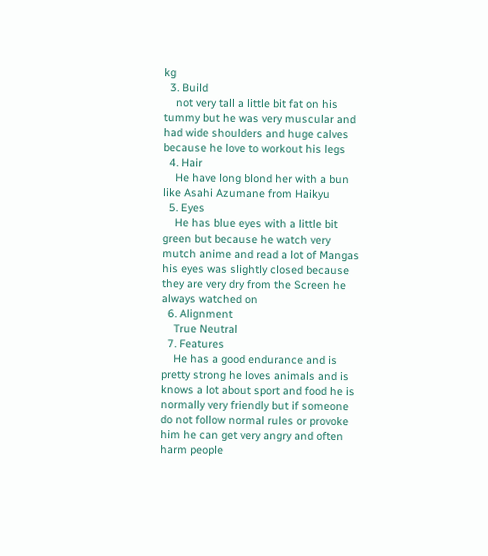kg
  3. Build
    not very tall a little bit fat on his tummy but he was very muscular and had wide shoulders and huge calves because he love to workout his legs
  4. Hair
    He have long blond her with a bun like Asahi Azumane from Haikyu
  5. Eyes
    He has blue eyes with a little bit green but because he watch very mutch anime and read a lot of Mangas his eyes was slightly closed because they are very dry from the Screen he always watched on
  6. Alignment
    True Neutral
  7. Features
    He has a good endurance and is pretty strong he loves animals and is knows a lot about sport and food he is normally very friendly but if someone do not follow normal rules or provoke him he can get very angry and often harm people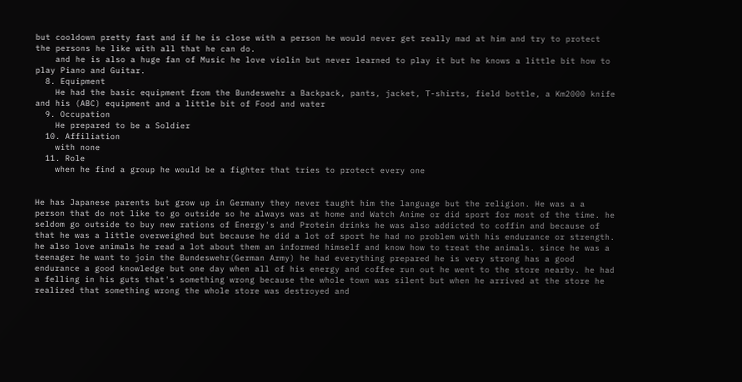but cooldown pretty fast and if he is close with a person he would never get really mad at him and try to protect the persons he like with all that he can do.
    and he is also a huge fan of Music he love violin but never learned to play it but he knows a little bit how to play Piano and Guitar.
  8. Equipment
    He had the basic equipment from the Bundeswehr a Backpack, pants, jacket, T-shirts, field bottle, a Km2000 knife and his (ABC) equipment and a little bit of Food and water
  9. Occupation
    He prepared to be a Soldier
  10. Affiliation
    with none
  11. Role
    when he find a group he would be a fighter that tries to protect every one


He has Japanese parents but grow up in Germany they never taught him the language but the religion. He was a a person that do not like to go outside so he always was at home and Watch Anime or did sport for most of the time. he seldom go outside to buy new rations of Energy's and Protein drinks he was also addicted to coffin and because of that he was a little overweighed but because he did a lot of sport he had no problem with his endurance or strength. he also love animals he read a lot about them an informed himself and know how to treat the animals. since he was a teenager he want to join the Bundeswehr(German Army) he had everything prepared he is very strong has a good endurance a good knowledge but one day when all of his energy and coffee run out he went to the store nearby. he had a felling in his guts that's something wrong because the whole town was silent but when he arrived at the store he realized that something wrong the whole store was destroyed and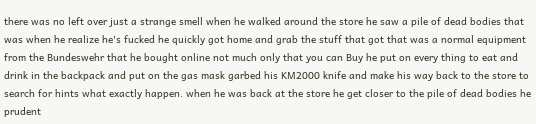there was no left over just a strange smell when he walked around the store he saw a pile of dead bodies that was when he realize he's fucked he quickly got home and grab the stuff that got that was a normal equipment from the Bundeswehr that he bought online not much only that you can Buy he put on every thing to eat and drink in the backpack and put on the gas mask garbed his KM2000 knife and make his way back to the store to search for hints what exactly happen. when he was back at the store he get closer to the pile of dead bodies he prudent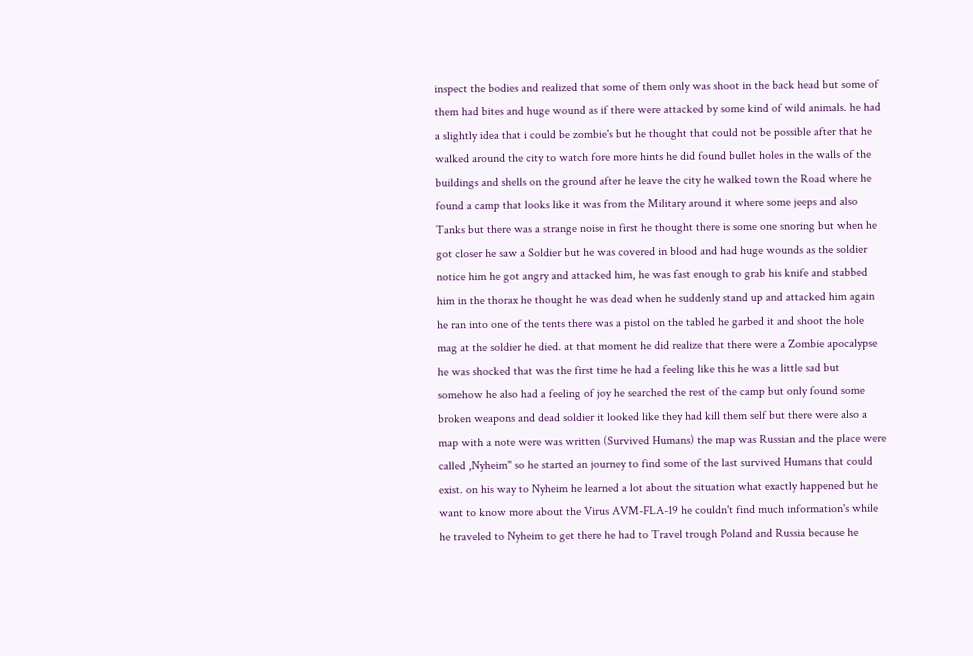inspect the bodies and realized that some of them only was shoot in the back head but some of them had bites and huge wound as if there were attacked by some kind of wild animals. he had a slightly idea that i could be zombie's but he thought that could not be possible after that he walked around the city to watch fore more hints he did found bullet holes in the walls of the buildings and shells on the ground after he leave the city he walked town the Road where he found a camp that looks like it was from the Military around it where some jeeps and also Tanks but there was a strange noise in first he thought there is some one snoring but when he got closer he saw a Soldier but he was covered in blood and had huge wounds as the soldier notice him he got angry and attacked him, he was fast enough to grab his knife and stabbed him in the thorax he thought he was dead when he suddenly stand up and attacked him again he ran into one of the tents there was a pistol on the tabled he garbed it and shoot the hole mag at the soldier he died. at that moment he did realize that there were a Zombie apocalypse he was shocked that was the first time he had a feeling like this he was a little sad but somehow he also had a feeling of joy he searched the rest of the camp but only found some broken weapons and dead soldier it looked like they had kill them self but there were also a map with a note were was written (Survived Humans) the map was Russian and the place were called ,Nyheim'' so he started an journey to find some of the last survived Humans that could exist. on his way to Nyheim he learned a lot about the situation what exactly happened but he want to know more about the Virus AVM-FLA-19 he couldn't find much information's while he traveled to Nyheim to get there he had to Travel trough Poland and Russia because he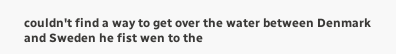couldn't find a way to get over the water between Denmark and Sweden he fist wen to the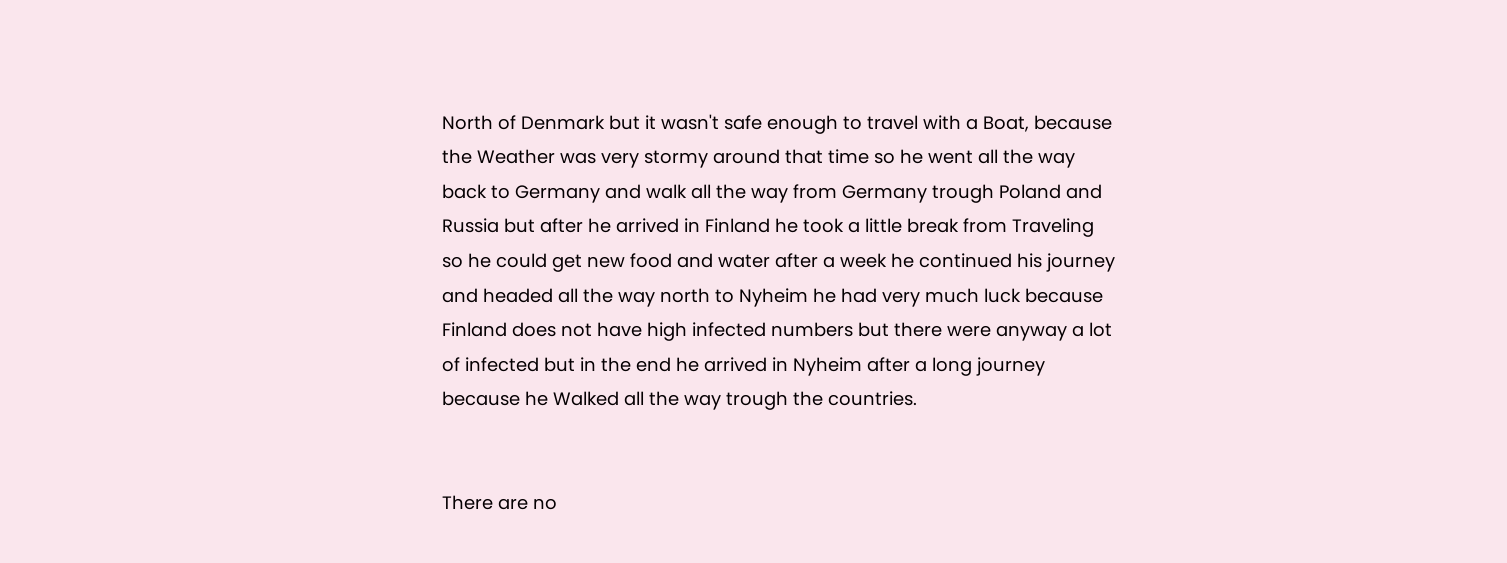North of Denmark but it wasn't safe enough to travel with a Boat, because the Weather was very stormy around that time so he went all the way back to Germany and walk all the way from Germany trough Poland and Russia but after he arrived in Finland he took a little break from Traveling so he could get new food and water after a week he continued his journey and headed all the way north to Nyheim he had very much luck because Finland does not have high infected numbers but there were anyway a lot of infected but in the end he arrived in Nyheim after a long journey because he Walked all the way trough the countries.


There are no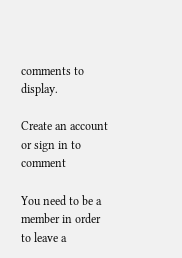comments to display.

Create an account or sign in to comment

You need to be a member in order to leave a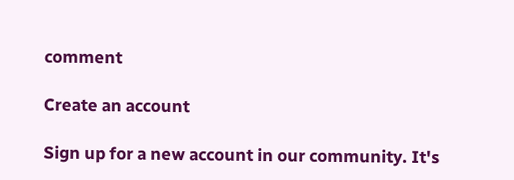comment

Create an account

Sign up for a new account in our community. It's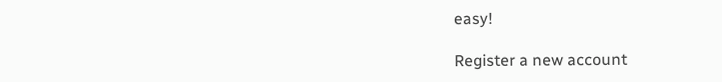easy!

Register a new account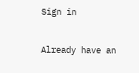Sign in

Already have an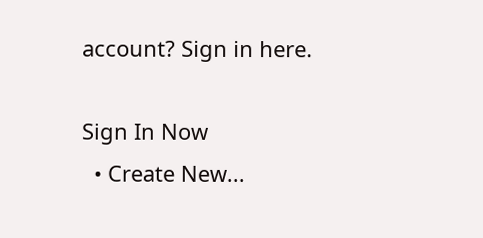account? Sign in here.

Sign In Now
  • Create New...